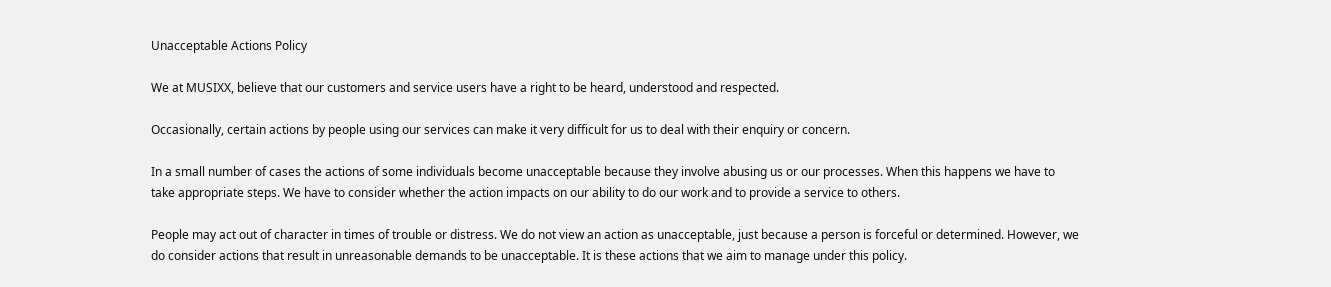Unacceptable Actions Policy

We at MUSIXX, believe that our customers and service users have a right to be heard, understood and respected.

Occasionally, certain actions by people using our services can make it very difficult for us to deal with their enquiry or concern.

In a small number of cases the actions of some individuals become unacceptable because they involve abusing us or our processes. When this happens we have to take appropriate steps. We have to consider whether the action impacts on our ability to do our work and to provide a service to others.

People may act out of character in times of trouble or distress. We do not view an action as unacceptable, just because a person is forceful or determined. However, we do consider actions that result in unreasonable demands to be unacceptable. It is these actions that we aim to manage under this policy.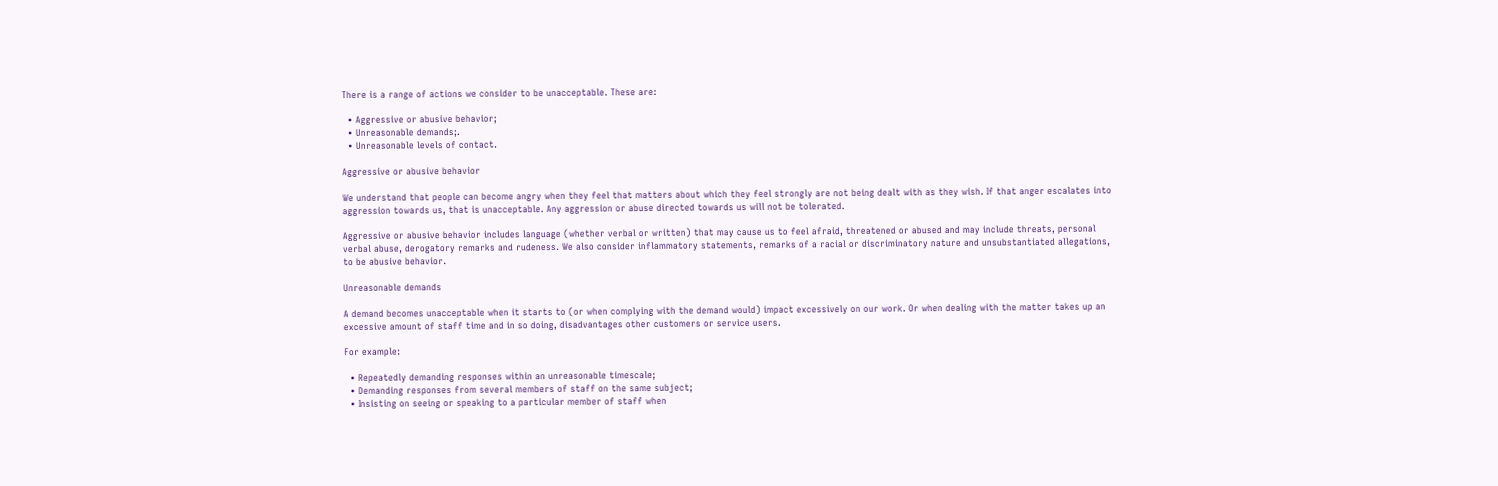There is a range of actions we consider to be unacceptable. These are:

  • Aggressive or abusive behavior;
  • Unreasonable demands;.
  • Unreasonable levels of contact.

Aggressive or abusive behavior

We understand that people can become angry when they feel that matters about which they feel strongly are not being dealt with as they wish. If that anger escalates into aggression towards us, that is unacceptable. Any aggression or abuse directed towards us will not be tolerated.

Aggressive or abusive behavior includes language (whether verbal or written) that may cause us to feel afraid, threatened or abused and may include threats, personal verbal abuse, derogatory remarks and rudeness. We also consider inflammatory statements, remarks of a racial or discriminatory nature and unsubstantiated allegations, to be abusive behavior.

Unreasonable demands

A demand becomes unacceptable when it starts to (or when complying with the demand would) impact excessively on our work. Or when dealing with the matter takes up an excessive amount of staff time and in so doing, disadvantages other customers or service users.

For example:

  • Repeatedly demanding responses within an unreasonable timescale;
  • Demanding responses from several members of staff on the same subject;
  • Insisting on seeing or speaking to a particular member of staff when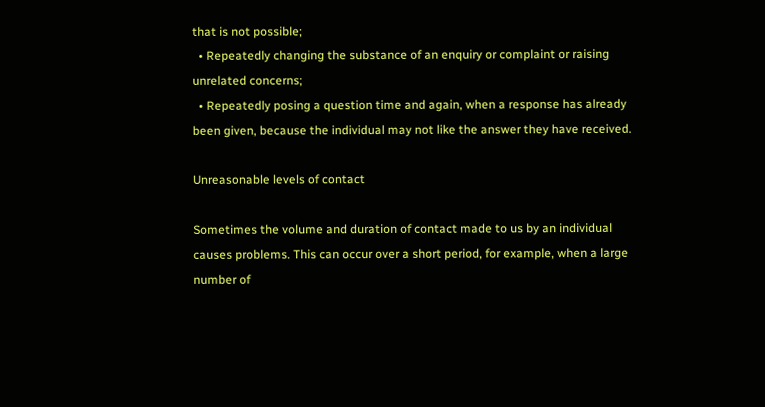that is not possible;
  • Repeatedly changing the substance of an enquiry or complaint or raising unrelated concerns;
  • Repeatedly posing a question time and again, when a response has already been given, because the individual may not like the answer they have received.

Unreasonable levels of contact

Sometimes the volume and duration of contact made to us by an individual causes problems. This can occur over a short period, for example, when a large number of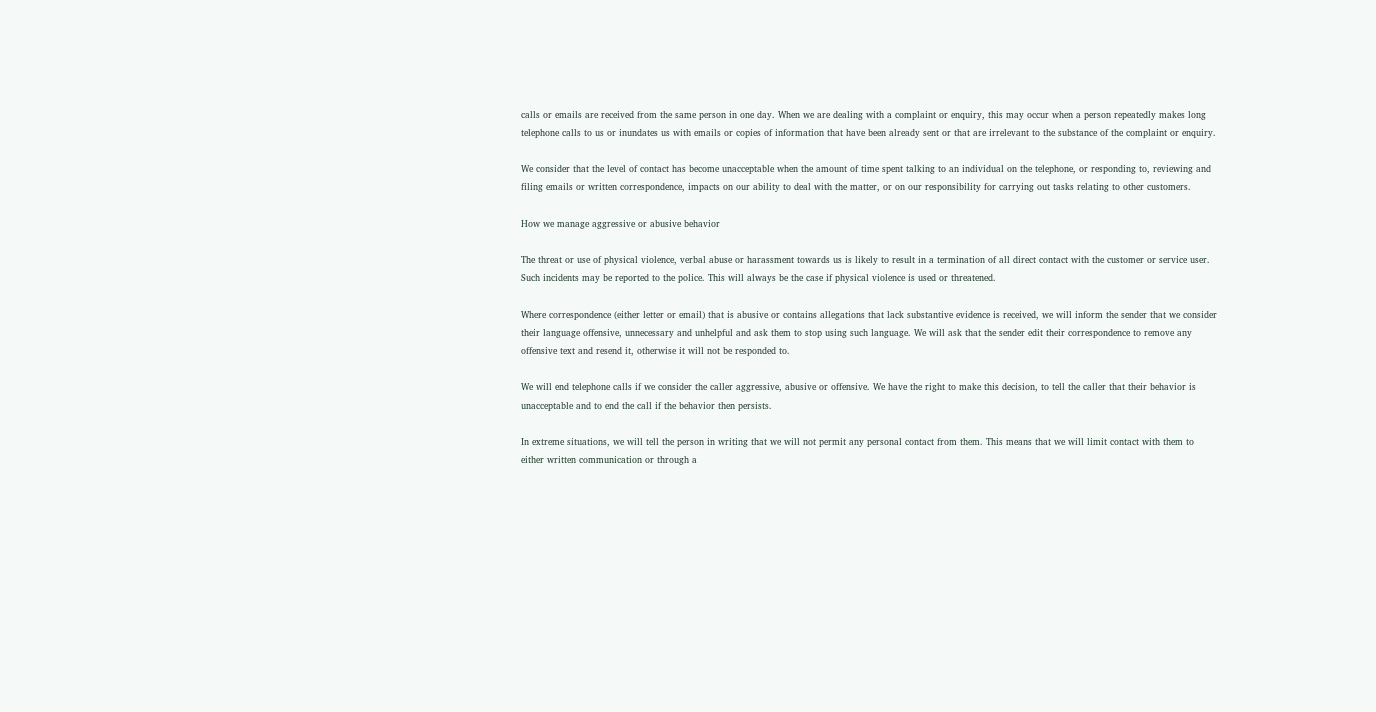calls or emails are received from the same person in one day. When we are dealing with a complaint or enquiry, this may occur when a person repeatedly makes long telephone calls to us or inundates us with emails or copies of information that have been already sent or that are irrelevant to the substance of the complaint or enquiry.

We consider that the level of contact has become unacceptable when the amount of time spent talking to an individual on the telephone, or responding to, reviewing and filing emails or written correspondence, impacts on our ability to deal with the matter, or on our responsibility for carrying out tasks relating to other customers.

How we manage aggressive or abusive behavior

The threat or use of physical violence, verbal abuse or harassment towards us is likely to result in a termination of all direct contact with the customer or service user. Such incidents may be reported to the police. This will always be the case if physical violence is used or threatened.

Where correspondence (either letter or email) that is abusive or contains allegations that lack substantive evidence is received, we will inform the sender that we consider their language offensive, unnecessary and unhelpful and ask them to stop using such language. We will ask that the sender edit their correspondence to remove any offensive text and resend it, otherwise it will not be responded to.

We will end telephone calls if we consider the caller aggressive, abusive or offensive. We have the right to make this decision, to tell the caller that their behavior is unacceptable and to end the call if the behavior then persists.

In extreme situations, we will tell the person in writing that we will not permit any personal contact from them. This means that we will limit contact with them to either written communication or through a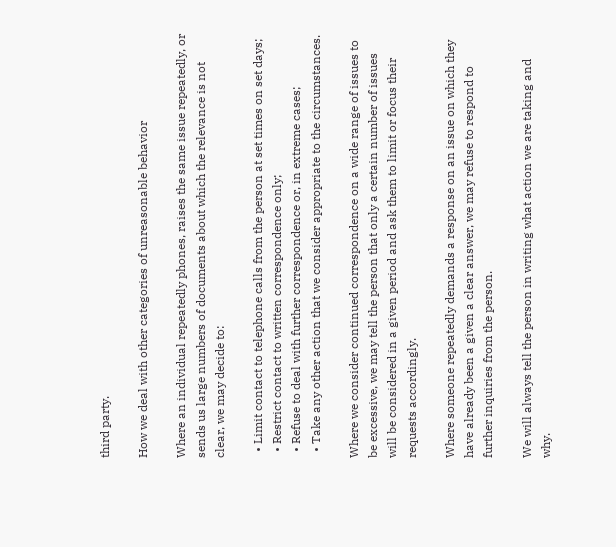third party.

How we deal with other categories of unreasonable behavior

Where an individual repeatedly phones, raises the same issue repeatedly, or sends us large numbers of documents about which the relevance is not clear, we may decide to:

  • Limit contact to telephone calls from the person at set times on set days;
  • Restrict contact to written correspondence only;
  • Refuse to deal with further correspondence or, in extreme cases;
  • Take any other action that we consider appropriate to the circumstances.

Where we consider continued correspondence on a wide range of issues to be excessive, we may tell the person that only a certain number of issues will be considered in a given period and ask them to limit or focus their requests accordingly.

Where someone repeatedly demands a response on an issue on which they have already been a given a clear answer, we may refuse to respond to further inquiries from the person.

We will always tell the person in writing what action we are taking and why.